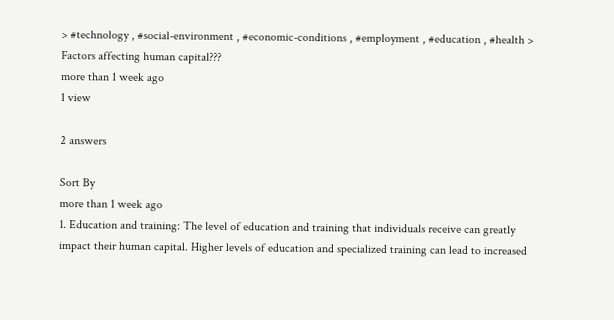> #technology , #social-environment , #economic-conditions , #employment , #education , #health > Factors affecting human capital???
more than 1 week ago
1 view

2 answers

Sort By
more than 1 week ago
1. Education and training: The level of education and training that individuals receive can greatly impact their human capital. Higher levels of education and specialized training can lead to increased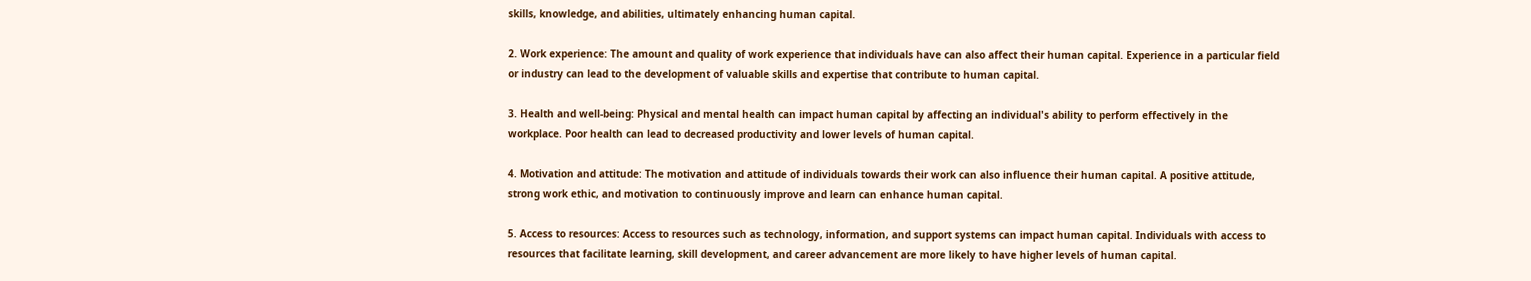skills, knowledge, and abilities, ultimately enhancing human capital.

2. Work experience: The amount and quality of work experience that individuals have can also affect their human capital. Experience in a particular field or industry can lead to the development of valuable skills and expertise that contribute to human capital.

3. Health and well-being: Physical and mental health can impact human capital by affecting an individual's ability to perform effectively in the workplace. Poor health can lead to decreased productivity and lower levels of human capital.

4. Motivation and attitude: The motivation and attitude of individuals towards their work can also influence their human capital. A positive attitude, strong work ethic, and motivation to continuously improve and learn can enhance human capital.

5. Access to resources: Access to resources such as technology, information, and support systems can impact human capital. Individuals with access to resources that facilitate learning, skill development, and career advancement are more likely to have higher levels of human capital.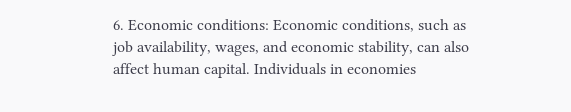6. Economic conditions: Economic conditions, such as job availability, wages, and economic stability, can also affect human capital. Individuals in economies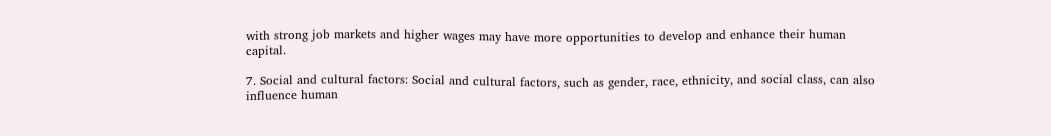with strong job markets and higher wages may have more opportunities to develop and enhance their human capital.

7. Social and cultural factors: Social and cultural factors, such as gender, race, ethnicity, and social class, can also influence human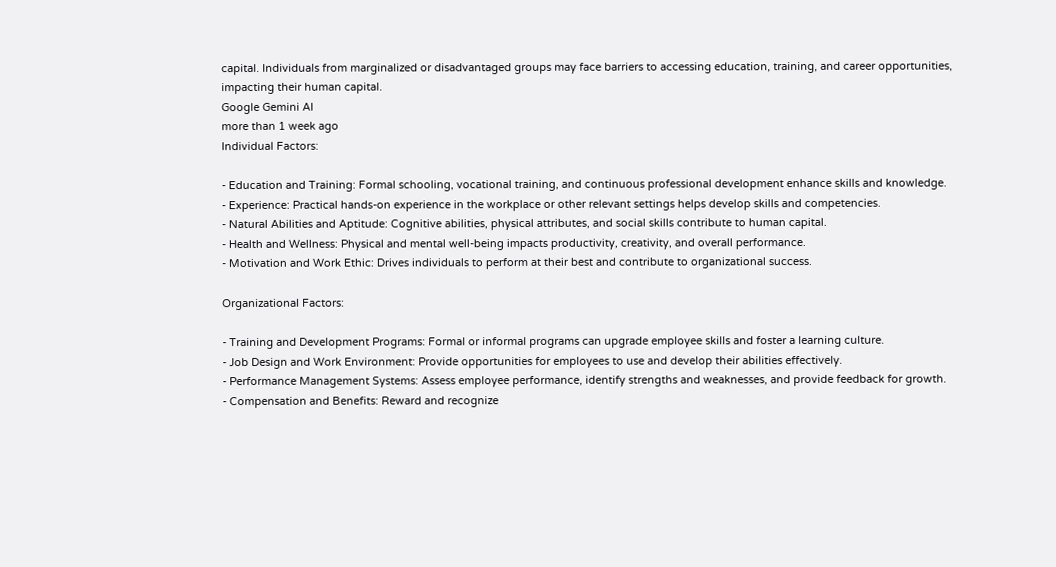capital. Individuals from marginalized or disadvantaged groups may face barriers to accessing education, training, and career opportunities, impacting their human capital.
Google Gemini AI
more than 1 week ago
Individual Factors:

- Education and Training: Formal schooling, vocational training, and continuous professional development enhance skills and knowledge.
- Experience: Practical hands-on experience in the workplace or other relevant settings helps develop skills and competencies.
- Natural Abilities and Aptitude: Cognitive abilities, physical attributes, and social skills contribute to human capital.
- Health and Wellness: Physical and mental well-being impacts productivity, creativity, and overall performance.
- Motivation and Work Ethic: Drives individuals to perform at their best and contribute to organizational success.

Organizational Factors:

- Training and Development Programs: Formal or informal programs can upgrade employee skills and foster a learning culture.
- Job Design and Work Environment: Provide opportunities for employees to use and develop their abilities effectively.
- Performance Management Systems: Assess employee performance, identify strengths and weaknesses, and provide feedback for growth.
- Compensation and Benefits: Reward and recognize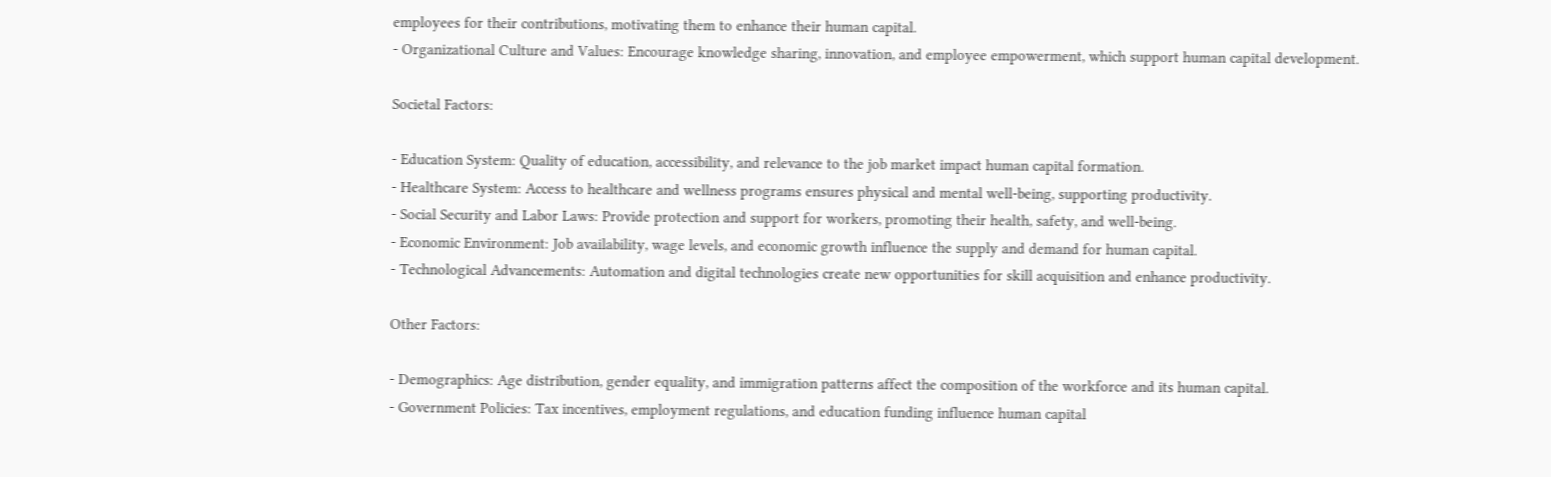employees for their contributions, motivating them to enhance their human capital.
- Organizational Culture and Values: Encourage knowledge sharing, innovation, and employee empowerment, which support human capital development.

Societal Factors:

- Education System: Quality of education, accessibility, and relevance to the job market impact human capital formation.
- Healthcare System: Access to healthcare and wellness programs ensures physical and mental well-being, supporting productivity.
- Social Security and Labor Laws: Provide protection and support for workers, promoting their health, safety, and well-being.
- Economic Environment: Job availability, wage levels, and economic growth influence the supply and demand for human capital.
- Technological Advancements: Automation and digital technologies create new opportunities for skill acquisition and enhance productivity.

Other Factors:

- Demographics: Age distribution, gender equality, and immigration patterns affect the composition of the workforce and its human capital.
- Government Policies: Tax incentives, employment regulations, and education funding influence human capital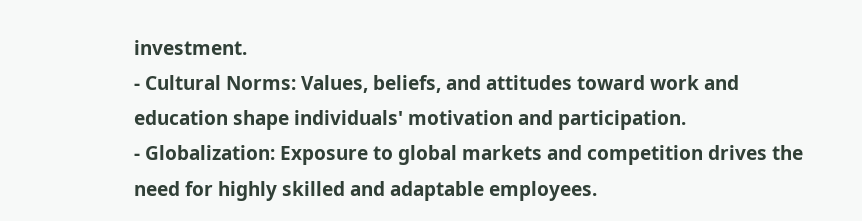investment.
- Cultural Norms: Values, beliefs, and attitudes toward work and education shape individuals' motivation and participation.
- Globalization: Exposure to global markets and competition drives the need for highly skilled and adaptable employees.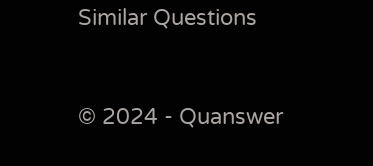Similar Questions


© 2024 - Quanswer